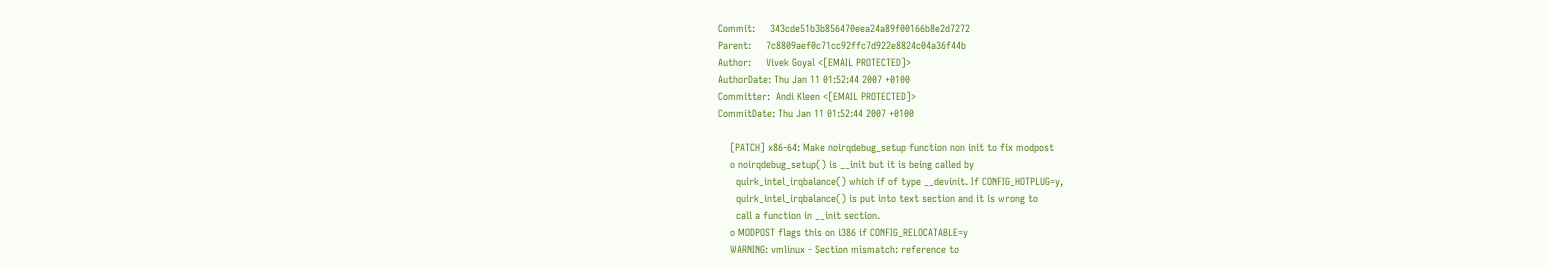Commit:     343cde51b3b856470eea24a89f00166b8e2d7272
Parent:     7c8809aef0c71cc92ffc7d922e8824c04a36f44b
Author:     Vivek Goyal <[EMAIL PROTECTED]>
AuthorDate: Thu Jan 11 01:52:44 2007 +0100
Committer:  Andi Kleen <[EMAIL PROTECTED]>
CommitDate: Thu Jan 11 01:52:44 2007 +0100

    [PATCH] x86-64: Make noirqdebug_setup function non init to fix modpost
    o noirqdebug_setup() is __init but it is being called by
      quirk_intel_irqbalance() which if of type __devinit. If CONFIG_HOTPLUG=y,
      quirk_intel_irqbalance() is put into text section and it is wrong to
      call a function in __init section.
    o MODPOST flags this on i386 if CONFIG_RELOCATABLE=y
    WARNING: vmlinux - Section mismatch: reference to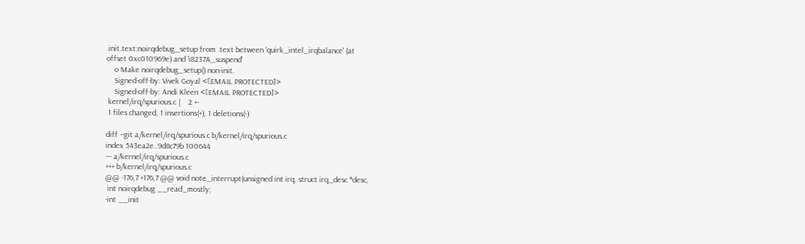.init.text:noirqdebug_setup from .text between 'quirk_intel_irqbalance' (at
offset 0xc010969e) and 'i8237A_suspend'
    o Make noirqdebug_setup() non-init.
    Signed-off-by: Vivek Goyal <[EMAIL PROTECTED]>
    Signed-off-by: Andi Kleen <[EMAIL PROTECTED]>
 kernel/irq/spurious.c |    2 +-
 1 files changed, 1 insertions(+), 1 deletions(-)

diff --git a/kernel/irq/spurious.c b/kernel/irq/spurious.c
index 543ea2e..9d8c79b 100644
--- a/kernel/irq/spurious.c
+++ b/kernel/irq/spurious.c
@@ -176,7 +176,7 @@ void note_interrupt(unsigned int irq, struct irq_desc *desc,
 int noirqdebug __read_mostly;
-int __init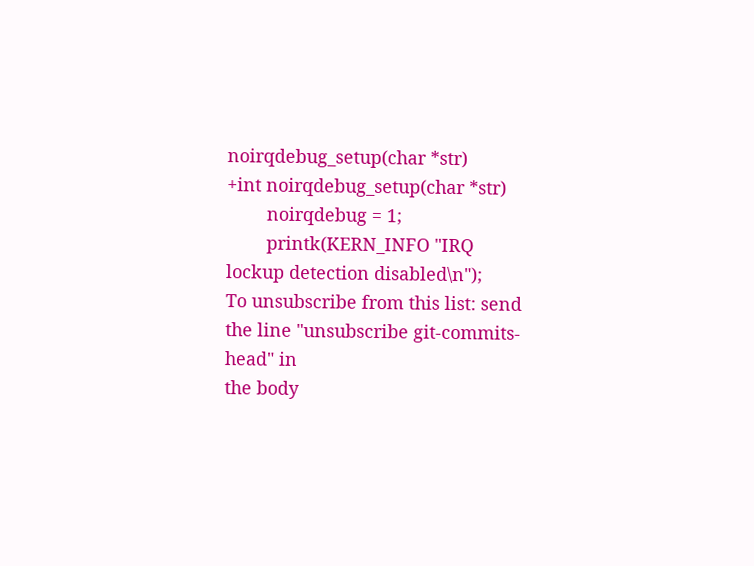noirqdebug_setup(char *str)
+int noirqdebug_setup(char *str)
        noirqdebug = 1;
        printk(KERN_INFO "IRQ lockup detection disabled\n");
To unsubscribe from this list: send the line "unsubscribe git-commits-head" in
the body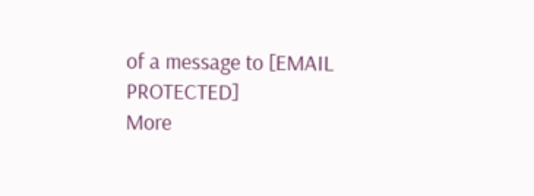of a message to [EMAIL PROTECTED]
More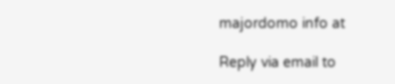majordomo info at

Reply via email to